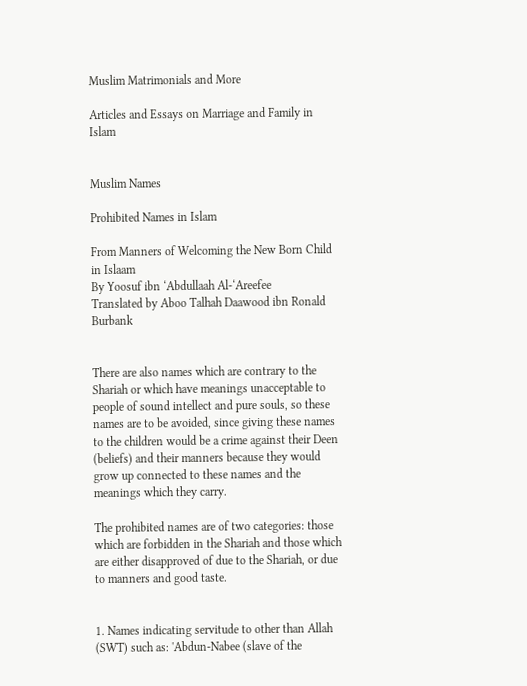Muslim Matrimonials and More

Articles and Essays on Marriage and Family in Islam


Muslim Names

Prohibited Names in Islam

From Manners of Welcoming the New Born Child in Islaam
By Yoosuf ibn ‘Abdullaah Al-‘Areefee
Translated by Aboo Talhah Daawood ibn Ronald Burbank


There are also names which are contrary to the Shariah or which have meanings unacceptable to people of sound intellect and pure souls, so these names are to be avoided, since giving these names to the children would be a crime against their Deen (beliefs) and their manners because they would grow up connected to these names and the meanings which they carry.

The prohibited names are of two categories: those which are forbidden in the Shariah and those which are either disapproved of due to the Shariah, or due to manners and good taste.


1. Names indicating servitude to other than Allah (SWT) such as: 'Abdun-Nabee (slave of the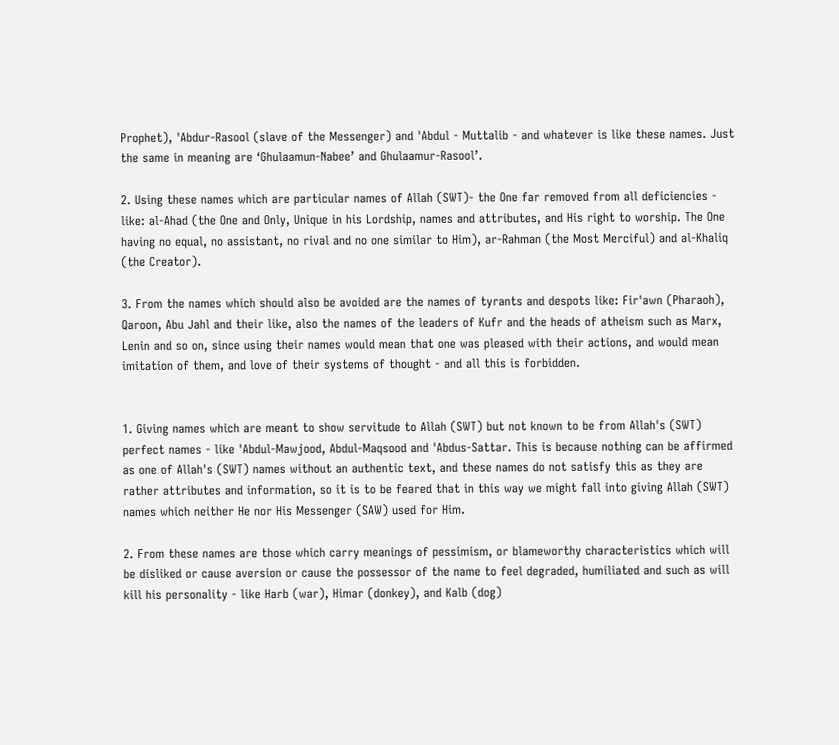Prophet), 'Abdur-Rasool (slave of the Messenger) and 'Abdul - Muttalib - and whatever is like these names. Just the same in meaning are ‘Ghulaamun-Nabee’ and Ghulaamur-Rasool’.

2. Using these names which are particular names of Allah (SWT)- the One far removed from all deficiencies - like: al-Ahad (the One and Only, Unique in his Lordship, names and attributes, and His right to worship. The One having no equal, no assistant, no rival and no one similar to Him), ar-Rahman (the Most Merciful) and al-Khaliq (the Creator).

3. From the names which should also be avoided are the names of tyrants and despots like: Fir'awn (Pharaoh), Qaroon, Abu Jahl and their like, also the names of the leaders of Kufr and the heads of atheism such as Marx, Lenin and so on, since using their names would mean that one was pleased with their actions, and would mean imitation of them, and love of their systems of thought - and all this is forbidden.


1. Giving names which are meant to show servitude to Allah (SWT) but not known to be from Allah's (SWT) perfect names - like 'Abdul-Mawjood, Abdul-Maqsood and 'Abdus-Sattar. This is because nothing can be affirmed as one of Allah's (SWT) names without an authentic text, and these names do not satisfy this as they are rather attributes and information, so it is to be feared that in this way we might fall into giving Allah (SWT) names which neither He nor His Messenger (SAW) used for Him.

2. From these names are those which carry meanings of pessimism, or blameworthy characteristics which will be disliked or cause aversion or cause the possessor of the name to feel degraded, humiliated and such as will kill his personality - like Harb (war), Himar (donkey), and Kalb (dog)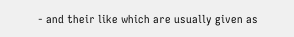- and their like which are usually given as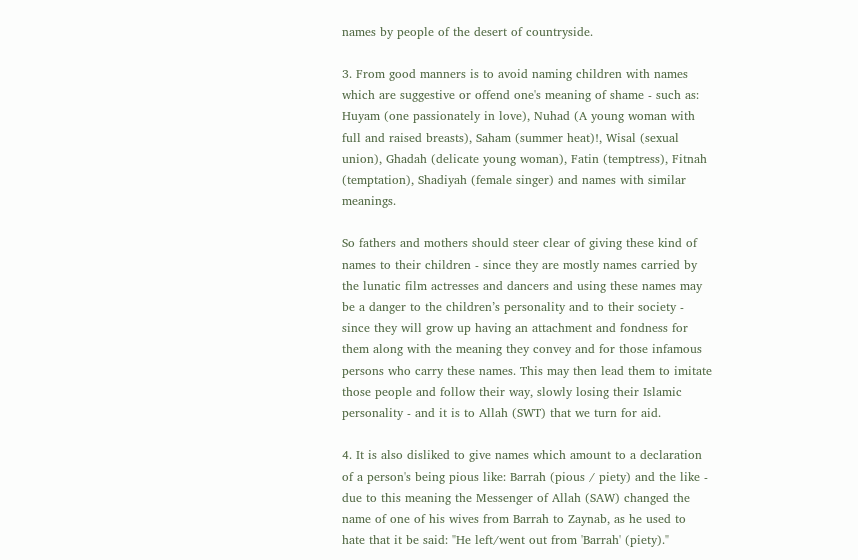names by people of the desert of countryside.

3. From good manners is to avoid naming children with names which are suggestive or offend one's meaning of shame - such as: Huyam (one passionately in love), Nuhad (A young woman with full and raised breasts), Saham (summer heat)!, Wisal (sexual union), Ghadah (delicate young woman), Fatin (temptress), Fitnah (temptation), Shadiyah (female singer) and names with similar meanings.

So fathers and mothers should steer clear of giving these kind of names to their children - since they are mostly names carried by the lunatic film actresses and dancers and using these names may be a danger to the children’s personality and to their society - since they will grow up having an attachment and fondness for them along with the meaning they convey and for those infamous persons who carry these names. This may then lead them to imitate those people and follow their way, slowly losing their Islamic personality - and it is to Allah (SWT) that we turn for aid.

4. It is also disliked to give names which amount to a declaration of a person's being pious like: Barrah (pious / piety) and the like - due to this meaning the Messenger of Allah (SAW) changed the name of one of his wives from Barrah to Zaynab, as he used to hate that it be said: "He left/went out from 'Barrah' (piety)."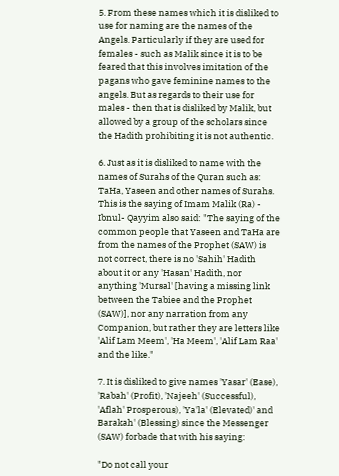5. From these names which it is disliked to use for naming are the names of the Angels. Particularly if they are used for females - such as Malik since it is to be feared that this involves imitation of the pagans who gave feminine names to the angels. But as regards to their use for males - then that is disliked by Malik, but allowed by a group of the scholars since the Hadith prohibiting it is not authentic.

6. Just as it is disliked to name with the names of Surahs of the Quran such as: TaHa, Yaseen and other names of Surahs. This is the saying of Imam Malik (Ra) - Ibnul- Qayyim also said: "The saying of the common people that Yaseen and TaHa are from the names of the Prophet (SAW) is not correct, there is no 'Sahih' Hadith about it or any 'Hasan' Hadith, nor anything 'Mursal' [having a missing link between the Tabiee and the Prophet (SAW)], nor any narration from any Companion, but rather they are letters like 'Alif Lam Meem', 'Ha Meem', 'Alif Lam Raa' and the like."

7. It is disliked to give names 'Yasar' (Ease), 'Rabah' (Profit), 'Najeeh' (Successful), 'Aflah' Prosperous), 'Ya'la' (Elevated)' and Barakah' (Blessing) since the Messenger (SAW) forbade that with his saying:

"Do not call your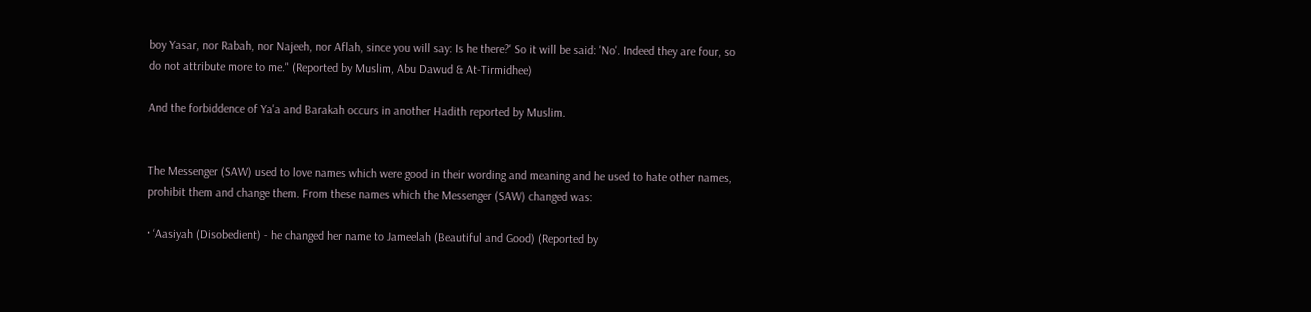boy Yasar, nor Rabah, nor Najeeh, nor Aflah, since you will say: Is he there?' So it will be said: 'No'. Indeed they are four, so do not attribute more to me." (Reported by Muslim, Abu Dawud & At-Tirmidhee)

And the forbiddence of Ya'a and Barakah occurs in another Hadith reported by Muslim.


The Messenger (SAW) used to love names which were good in their wording and meaning and he used to hate other names, prohibit them and change them. From these names which the Messenger (SAW) changed was:

· ‘Aasiyah (Disobedient) - he changed her name to Jameelah (Beautiful and Good) (Reported by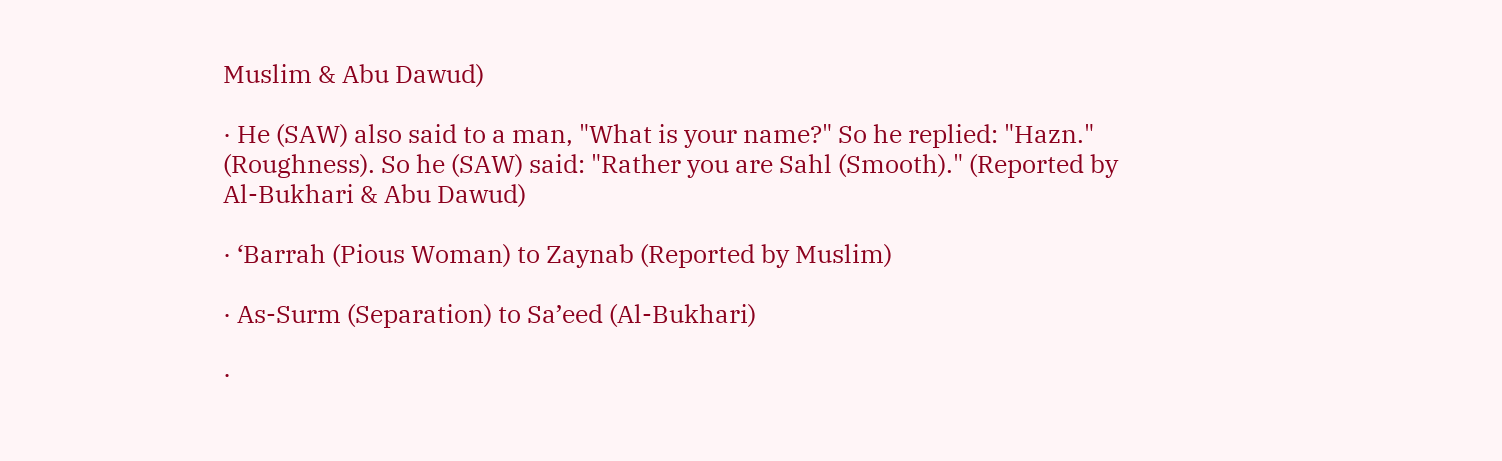Muslim & Abu Dawud)

· He (SAW) also said to a man, "What is your name?" So he replied: "Hazn." (Roughness). So he (SAW) said: "Rather you are Sahl (Smooth)." (Reported by Al-Bukhari & Abu Dawud)

· ‘Barrah (Pious Woman) to Zaynab (Reported by Muslim)

· As-Surm (Separation) to Sa’eed (Al-Bukhari)

·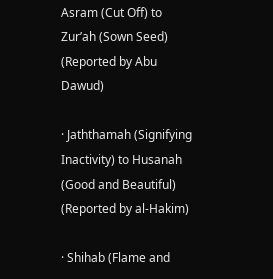Asram (Cut Off) to Zur’ah (Sown Seed) (Reported by Abu Dawud)

· Jaththamah (Signifying Inactivity) to Husanah (Good and Beautiful) (Reported by al-Hakim)

· Shihab (Flame and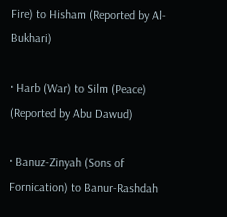Fire) to Hisham (Reported by Al-Bukhari)

· Harb (War) to Silm (Peace) (Reported by Abu Dawud)

· Banuz-Zinyah (Sons of Fornication) to Banur-Rashdah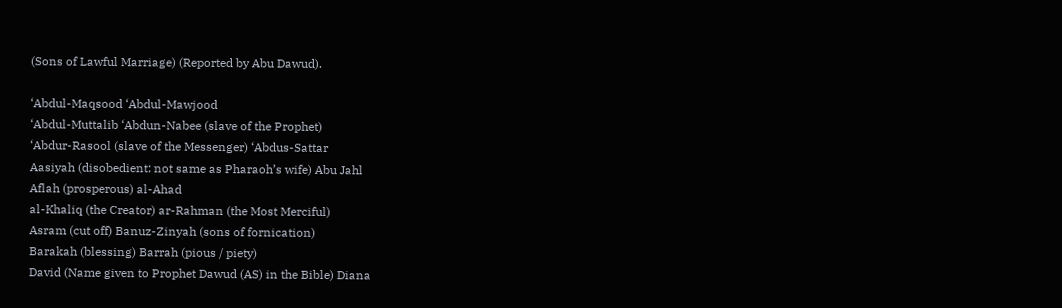(Sons of Lawful Marriage) (Reported by Abu Dawud).

‘Abdul-Maqsood ‘Abdul-Mawjood
‘Abdul-Muttalib ‘Abdun-Nabee (slave of the Prophet)
‘Abdur-Rasool (slave of the Messenger) ‘Abdus-Sattar
Aasiyah (disobedient: not same as Pharaoh’s wife) Abu Jahl
Aflah (prosperous) al-Ahad
al-Khaliq (the Creator) ar-Rahman (the Most Merciful)
Asram (cut off) Banuz-Zinyah (sons of fornication)
Barakah (blessing) Barrah (pious / piety)
David (Name given to Prophet Dawud (AS) in the Bible) Diana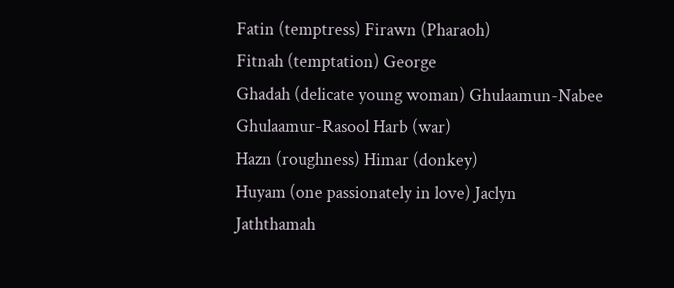Fatin (temptress) Firawn (Pharaoh)
Fitnah (temptation) George
Ghadah (delicate young woman) Ghulaamun-Nabee
Ghulaamur-Rasool Harb (war)
Hazn (roughness) Himar (donkey)
Huyam (one passionately in love) Jaclyn
Jaththamah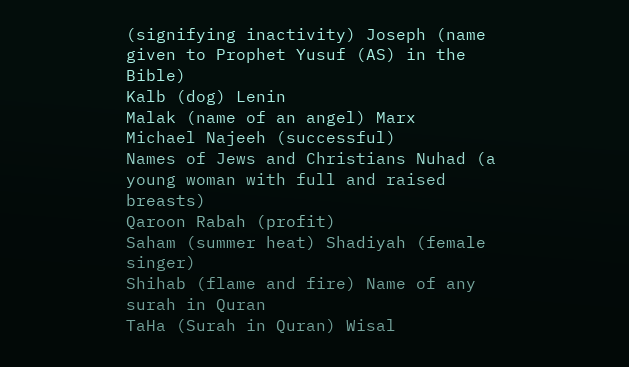(signifying inactivity) Joseph (name given to Prophet Yusuf (AS) in the Bible)
Kalb (dog) Lenin
Malak (name of an angel) Marx
Michael Najeeh (successful)
Names of Jews and Christians Nuhad (a young woman with full and raised breasts)
Qaroon Rabah (profit)
Saham (summer heat) Shadiyah (female singer)
Shihab (flame and fire) Name of any surah in Quran
TaHa (Surah in Quran) Wisal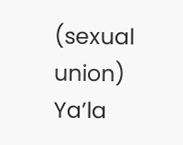(sexual union)
Ya’la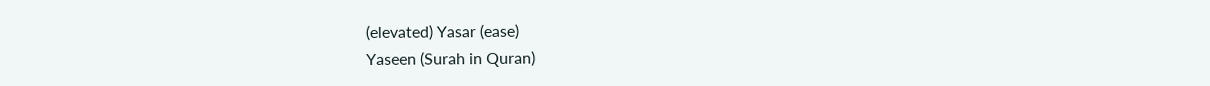(elevated) Yasar (ease)
Yaseen (Surah in Quran)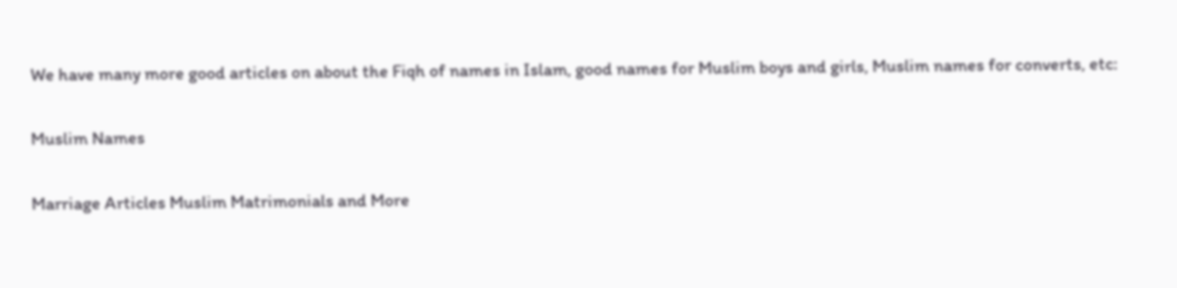We have many more good articles on about the Fiqh of names in Islam, good names for Muslim boys and girls, Muslim names for converts, etc:

Muslim Names

Marriage Articles Muslim Matrimonials and More